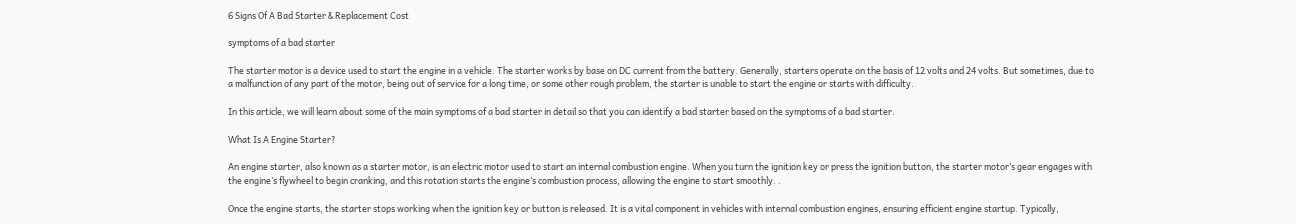6 Signs Of A Bad Starter & Replacement Cost

symptoms of a bad starter

The starter motor is a device used to start the engine in a vehicle. The starter works by base on DC current from the battery. Generally, starters operate on the basis of 12 volts and 24 volts. But sometimes, due to a malfunction of any part of the motor, being out of service for a long time, or some other rough problem, the starter is unable to start the engine or starts with difficulty.

In this article, we will learn about some of the main symptoms of a bad starter in detail so that you can identify a bad starter based on the symptoms of a bad starter.

What Is A Engine Starter?

An engine starter, also known as a starter motor, is an electric motor used to start an internal combustion engine. When you turn the ignition key or press the ignition button, the starter motor’s gear engages with the engine’s flywheel to begin cranking, and this rotation starts the engine’s combustion process, allowing the engine to start smoothly. .

Once the engine starts, the starter stops working when the ignition key or button is released. It is a vital component in vehicles with internal combustion engines, ensuring efficient engine startup. Typically,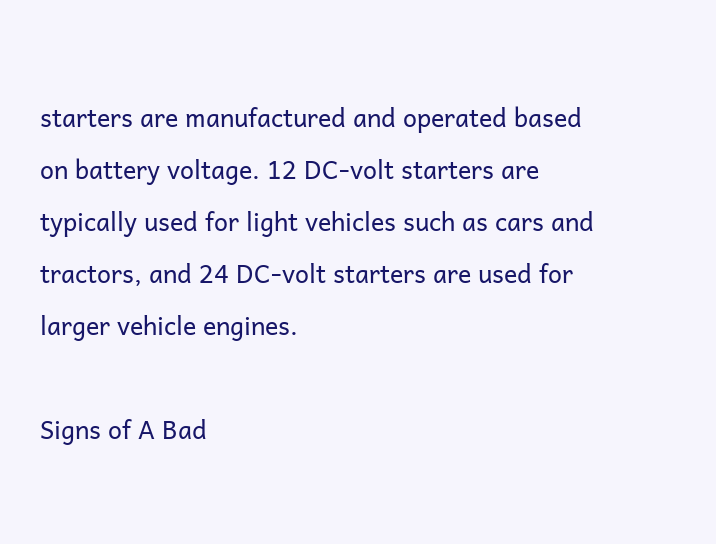starters are manufactured and operated based on battery voltage. 12 DC-volt starters are typically used for light vehicles such as cars and tractors, and 24 DC-volt starters are used for larger vehicle engines.

Signs of A Bad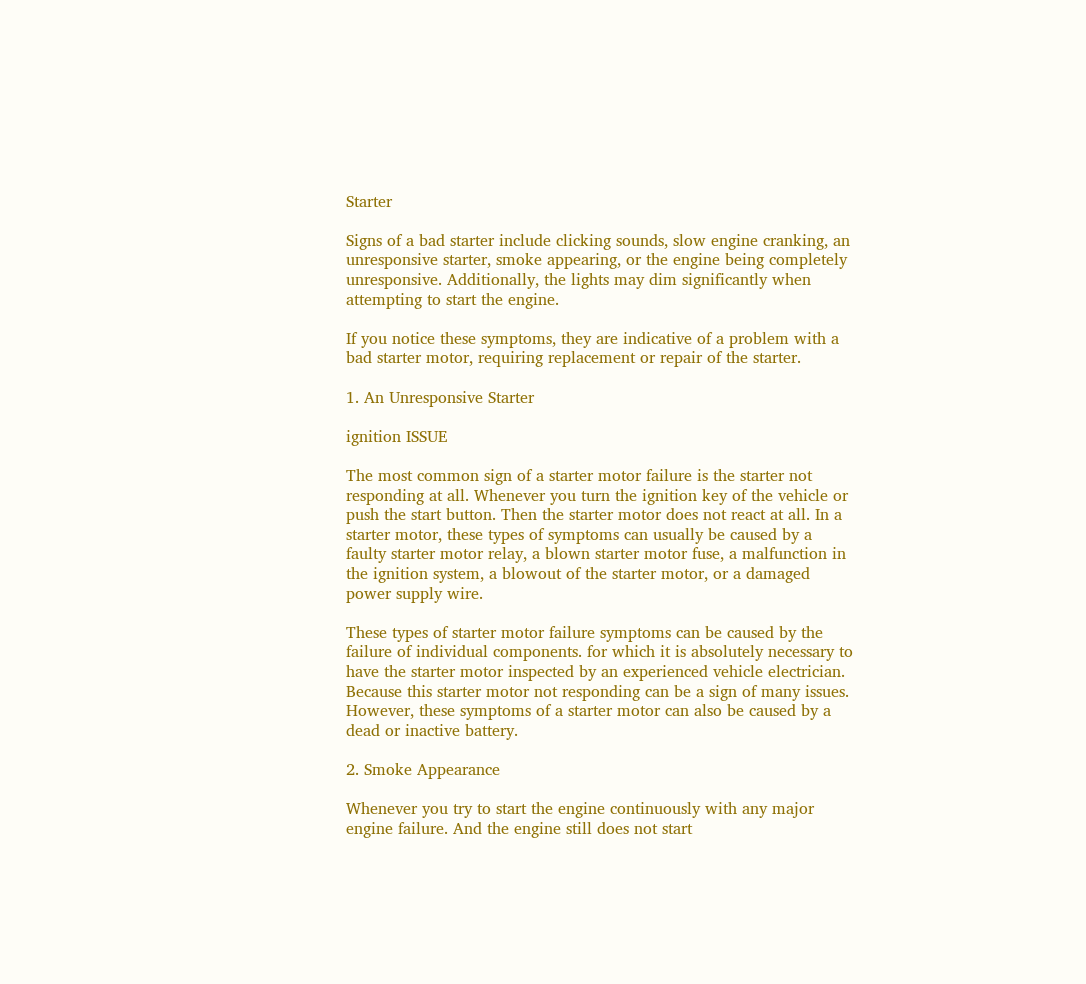Starter

Signs of a bad starter include clicking sounds, slow engine cranking, an unresponsive starter, smoke appearing, or the engine being completely unresponsive. Additionally, the lights may dim significantly when attempting to start the engine.

If you notice these symptoms, they are indicative of a problem with a bad starter motor, requiring replacement or repair of the starter.

1. An Unresponsive Starter

ignition ISSUE

The most common sign of a starter motor failure is the starter not responding at all. Whenever you turn the ignition key of the vehicle or push the start button. Then the starter motor does not react at all. In a starter motor, these types of symptoms can usually be caused by a faulty starter motor relay, a blown starter motor fuse, a malfunction in the ignition system, a blowout of the starter motor, or a damaged power supply wire.

These types of starter motor failure symptoms can be caused by the failure of individual components. for which it is absolutely necessary to have the starter motor inspected by an experienced vehicle electrician. Because this starter motor not responding can be a sign of many issues. However, these symptoms of a starter motor can also be caused by a dead or inactive battery.

2. Smoke Appearance

Whenever you try to start the engine continuously with any major engine failure. And the engine still does not start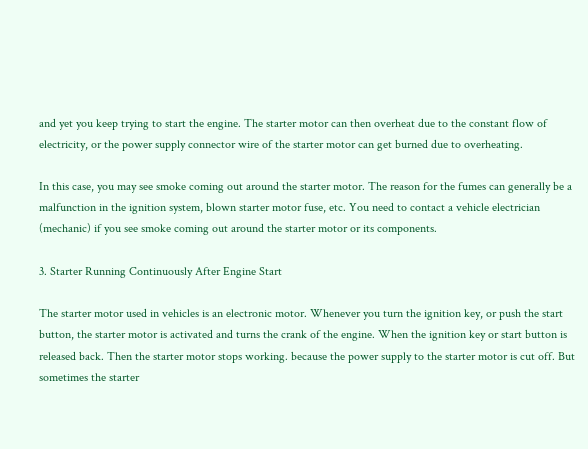and yet you keep trying to start the engine. The starter motor can then overheat due to the constant flow of electricity, or the power supply connector wire of the starter motor can get burned due to overheating.

In this case, you may see smoke coming out around the starter motor. The reason for the fumes can generally be a malfunction in the ignition system, blown starter motor fuse, etc. You need to contact a vehicle electrician (mechanic) if you see smoke coming out around the starter motor or its components.

3. Starter Running Continuously After Engine Start

The starter motor used in vehicles is an electronic motor. Whenever you turn the ignition key, or push the start button, the starter motor is activated and turns the crank of the engine. When the ignition key or start button is released back. Then the starter motor stops working. because the power supply to the starter motor is cut off. But sometimes the starter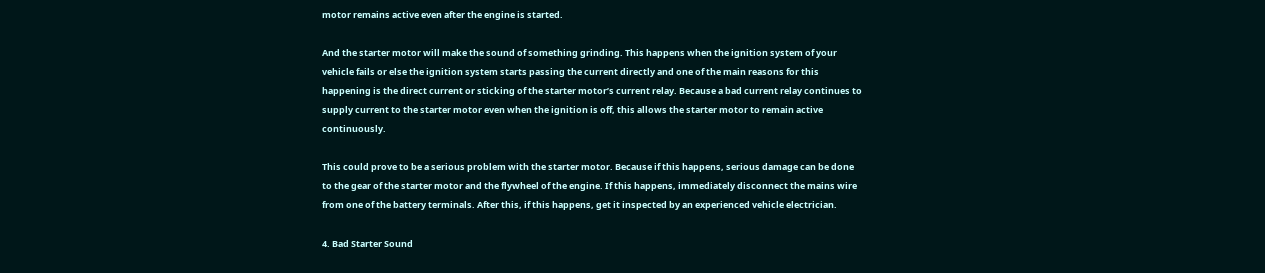motor remains active even after the engine is started.

And the starter motor will make the sound of something grinding. This happens when the ignition system of your vehicle fails or else the ignition system starts passing the current directly and one of the main reasons for this happening is the direct current or sticking of the starter motor’s current relay. Because a bad current relay continues to supply current to the starter motor even when the ignition is off, this allows the starter motor to remain active continuously.

This could prove to be a serious problem with the starter motor. Because if this happens, serious damage can be done to the gear of the starter motor and the flywheel of the engine. If this happens, immediately disconnect the mains wire from one of the battery terminals. After this, if this happens, get it inspected by an experienced vehicle electrician.

4. Bad Starter Sound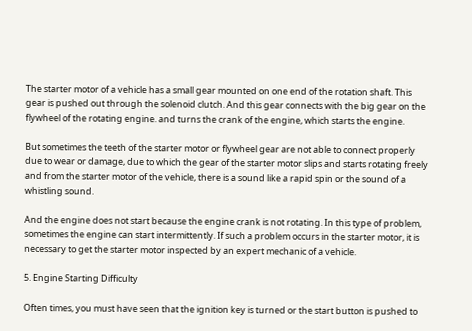The starter motor of a vehicle has a small gear mounted on one end of the rotation shaft. This gear is pushed out through the solenoid clutch. And this gear connects with the big gear on the flywheel of the rotating engine. and turns the crank of the engine, which starts the engine.

But sometimes the teeth of the starter motor or flywheel gear are not able to connect properly due to wear or damage, due to which the gear of the starter motor slips and starts rotating freely and from the starter motor of the vehicle, there is a sound like a rapid spin or the sound of a whistling sound.

And the engine does not start because the engine crank is not rotating. In this type of problem, sometimes the engine can start intermittently. If such a problem occurs in the starter motor, it is necessary to get the starter motor inspected by an expert mechanic of a vehicle.

5. Engine Starting Difficulty

Often times, you must have seen that the ignition key is turned or the start button is pushed to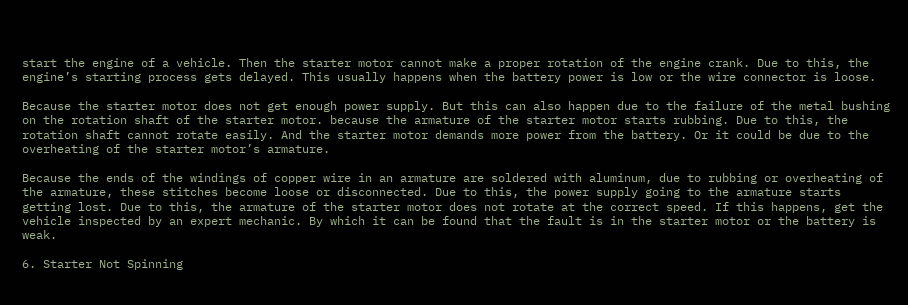start the engine of a vehicle. Then the starter motor cannot make a proper rotation of the engine crank. Due to this, the engine’s starting process gets delayed. This usually happens when the battery power is low or the wire connector is loose.

Because the starter motor does not get enough power supply. But this can also happen due to the failure of the metal bushing on the rotation shaft of the starter motor. because the armature of the starter motor starts rubbing. Due to this, the rotation shaft cannot rotate easily. And the starter motor demands more power from the battery. Or it could be due to the overheating of the starter motor’s armature.

Because the ends of the windings of copper wire in an armature are soldered with aluminum, due to rubbing or overheating of the armature, these stitches become loose or disconnected. Due to this, the power supply going to the armature starts getting lost. Due to this, the armature of the starter motor does not rotate at the correct speed. If this happens, get the vehicle inspected by an expert mechanic. By which it can be found that the fault is in the starter motor or the battery is weak.

6. Starter Not Spinning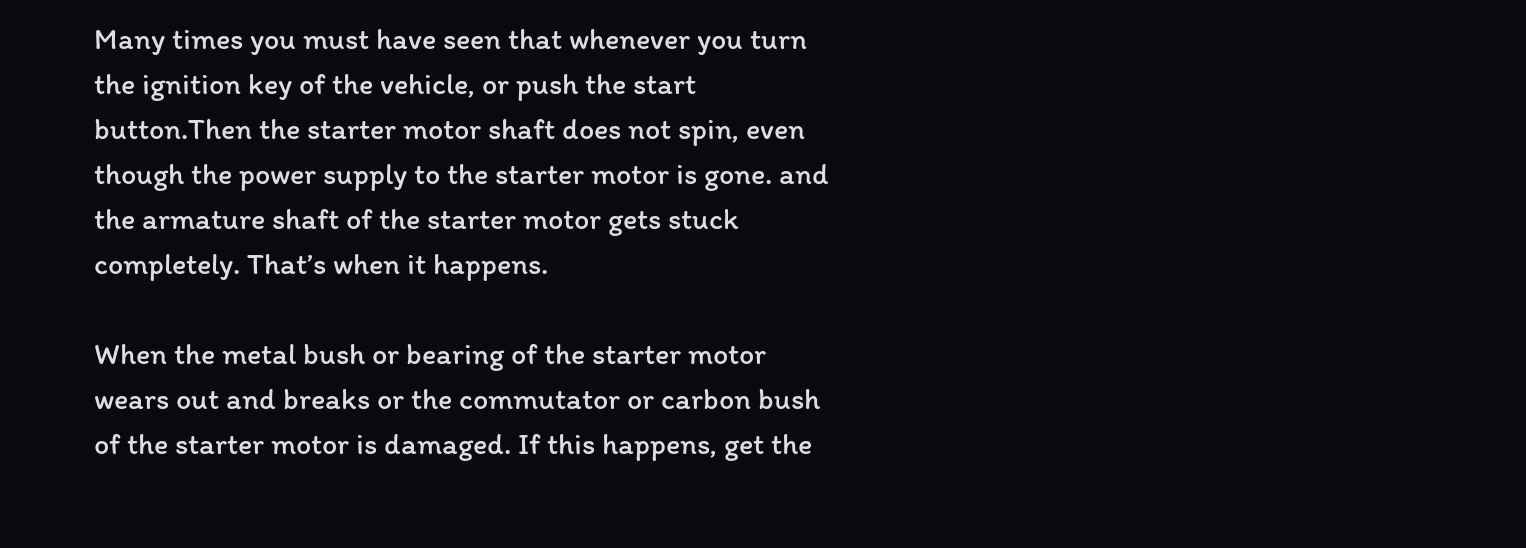Many times you must have seen that whenever you turn the ignition key of the vehicle, or push the start button.Then the starter motor shaft does not spin, even though the power supply to the starter motor is gone. and the armature shaft of the starter motor gets stuck completely. That’s when it happens.

When the metal bush or bearing of the starter motor wears out and breaks or the commutator or carbon bush of the starter motor is damaged. If this happens, get the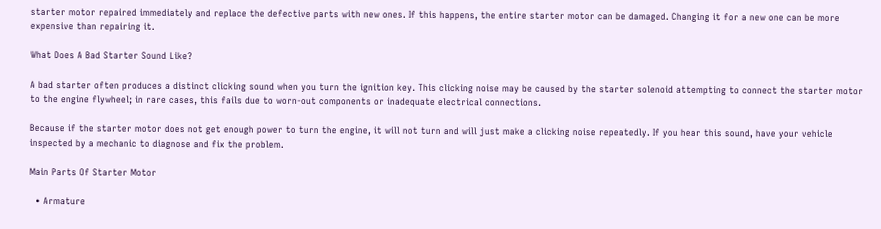starter motor repaired immediately and replace the defective parts with new ones. If this happens, the entire starter motor can be damaged. Changing it for a new one can be more expensive than repairing it.

What Does A Bad Starter Sound Like?

A bad starter often produces a distinct clicking sound when you turn the ignition key. This clicking noise may be caused by the starter solenoid attempting to connect the starter motor to the engine flywheel; in rare cases, this fails due to worn-out components or inadequate electrical connections.

Because if the starter motor does not get enough power to turn the engine, it will not turn and will just make a clicking noise repeatedly. If you hear this sound, have your vehicle inspected by a mechanic to diagnose and fix the problem.

Main Parts Of Starter Motor

  • Armature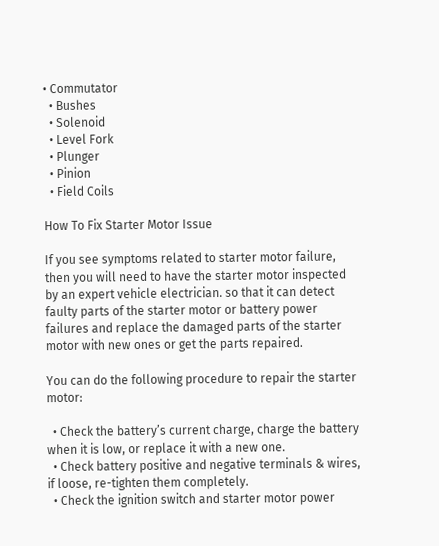• Commutator
  • Bushes
  • Solenoid
  • Level Fork
  • Plunger
  • Pinion
  • Field Coils

How To Fix Starter Motor Issue

If you see symptoms related to starter motor failure, then you will need to have the starter motor inspected by an expert vehicle electrician. so that it can detect faulty parts of the starter motor or battery power failures and replace the damaged parts of the starter motor with new ones or get the parts repaired.

You can do the following procedure to repair the starter motor:

  • Check the battery’s current charge, charge the battery when it is low, or replace it with a new one.
  • Check battery positive and negative terminals & wires, if loose, re-tighten them completely.
  • Check the ignition switch and starter motor power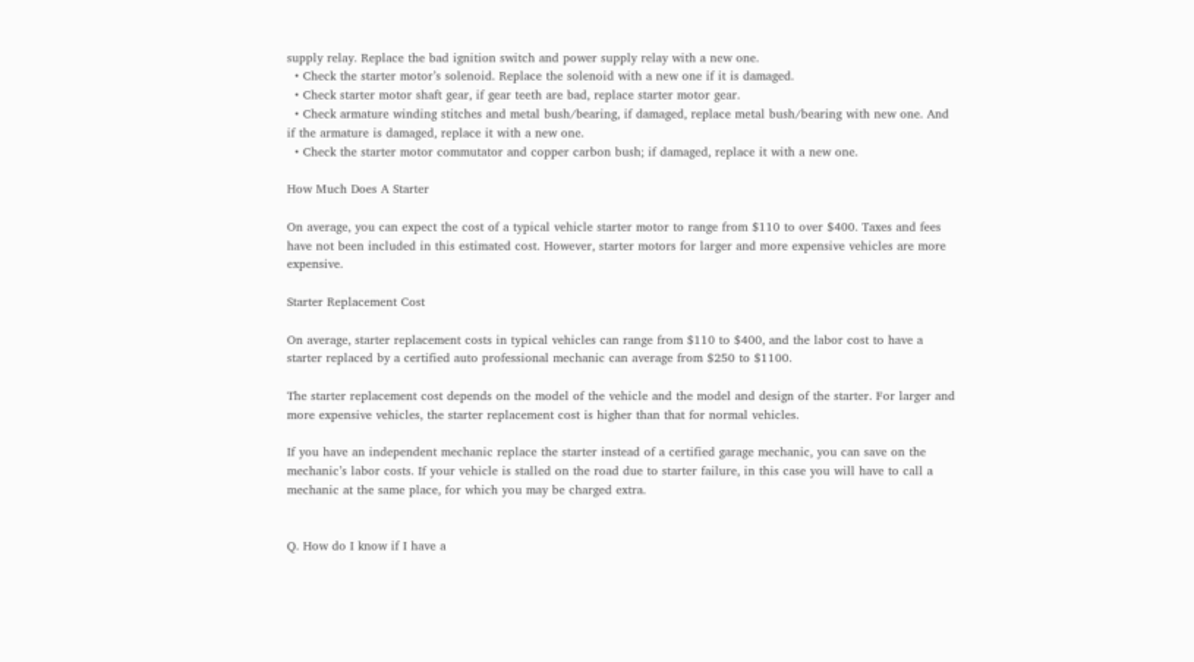supply relay. Replace the bad ignition switch and power supply relay with a new one.
  • Check the starter motor’s solenoid. Replace the solenoid with a new one if it is damaged.
  • Check starter motor shaft gear, if gear teeth are bad, replace starter motor gear.
  • Check armature winding stitches and metal bush/bearing, if damaged, replace metal bush/bearing with new one. And if the armature is damaged, replace it with a new one.
  • Check the starter motor commutator and copper carbon bush; if damaged, replace it with a new one.

How Much Does A Starter

On average, you can expect the cost of a typical vehicle starter motor to range from $110 to over $400. Taxes and fees have not been included in this estimated cost. However, starter motors for larger and more expensive vehicles are more expensive.

Starter Replacement Cost

On average, starter replacement costs in typical vehicles can range from $110 to $400, and the labor cost to have a starter replaced by a certified auto professional mechanic can average from $250 to $1100.

The starter replacement cost depends on the model of the vehicle and the model and design of the starter. For larger and more expensive vehicles, the starter replacement cost is higher than that for normal vehicles.

If you have an independent mechanic replace the starter instead of a certified garage mechanic, you can save on the mechanic’s labor costs. If your vehicle is stalled on the road due to starter failure, in this case you will have to call a mechanic at the same place, for which you may be charged extra.


Q. How do I know if I have a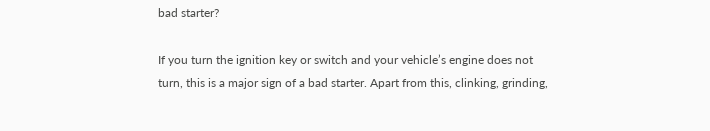bad starter?

If you turn the ignition key or switch and your vehicle’s engine does not turn, this is a major sign of a bad starter. Apart from this, clinking, grinding,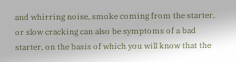and whirring noise, smoke coming from the starter, or slow cracking can also be symptoms of a bad starter, on the basis of which you will know that the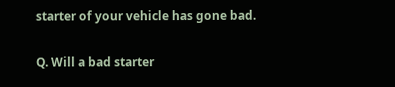starter of your vehicle has gone bad.

Q. Will a bad starter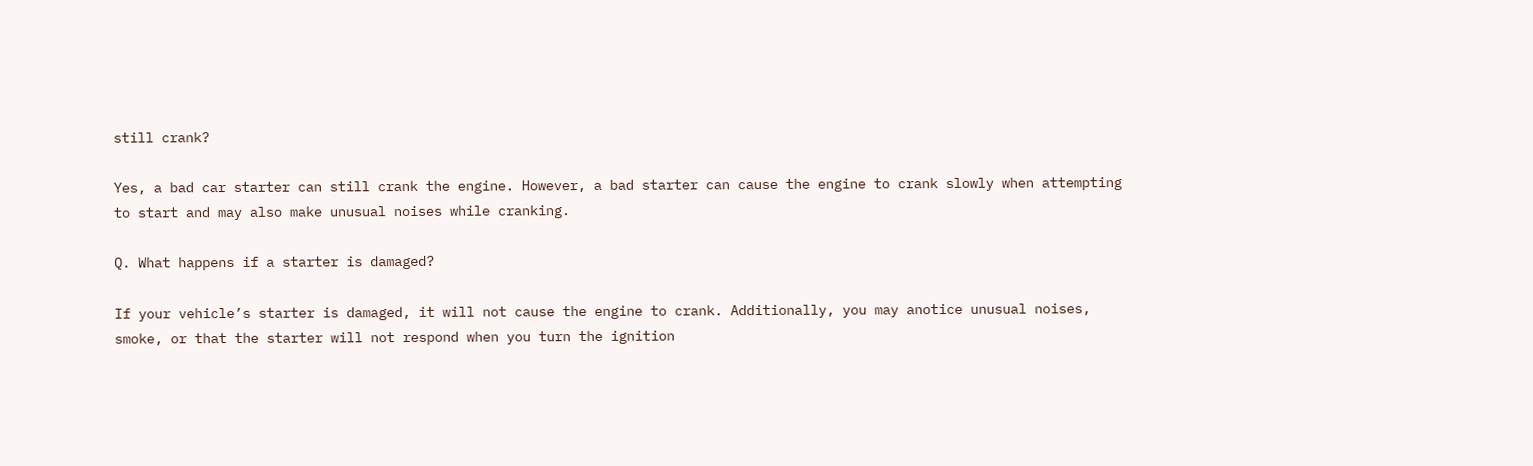still crank?

Yes, a bad car starter can still crank the engine. However, a bad starter can cause the engine to crank slowly when attempting to start and may also make unusual noises while cranking.

Q. What happens if a starter is damaged?

If your vehicle’s starter is damaged, it will not cause the engine to crank. Additionally, you may anotice unusual noises, smoke, or that the starter will not respond when you turn the ignition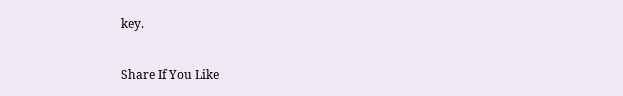key.

Share If You Like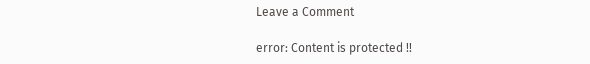Leave a Comment

error: Content is protected !!